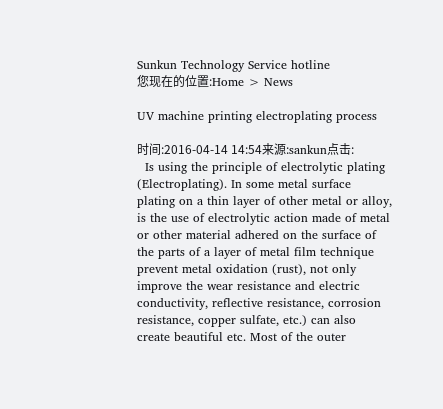Sunkun Technology Service hotline
您现在的位置:Home > News

UV machine printing electroplating process

时间:2016-04-14 14:54来源:sankun点击:
  Is using the principle of electrolytic plating (Electroplating). In some metal surface plating on a thin layer of other metal or alloy, is the use of electrolytic action made of metal or other material adhered on the surface of the parts of a layer of metal film technique prevent metal oxidation (rust), not only improve the wear resistance and electric conductivity, reflective resistance, corrosion resistance, copper sulfate, etc.) can also create beautiful etc. Most of the outer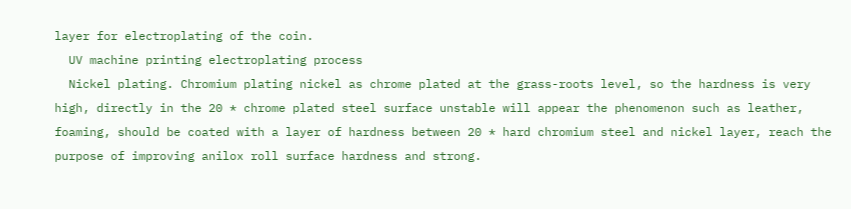layer for electroplating of the coin.
  UV machine printing electroplating process
  Nickel plating. Chromium plating nickel as chrome plated at the grass-roots level, so the hardness is very high, directly in the 20 * chrome plated steel surface unstable will appear the phenomenon such as leather, foaming, should be coated with a layer of hardness between 20 * hard chromium steel and nickel layer, reach the purpose of improving anilox roll surface hardness and strong.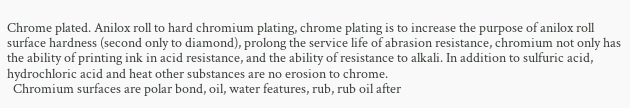Chrome plated. Anilox roll to hard chromium plating, chrome plating is to increase the purpose of anilox roll surface hardness (second only to diamond), prolong the service life of abrasion resistance, chromium not only has the ability of printing ink in acid resistance, and the ability of resistance to alkali. In addition to sulfuric acid, hydrochloric acid and heat other substances are no erosion to chrome.
  Chromium surfaces are polar bond, oil, water features, rub, rub oil after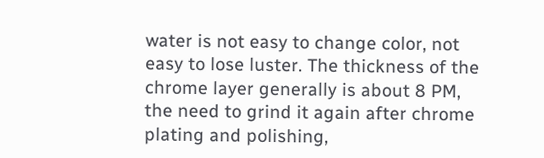water is not easy to change color, not easy to lose luster. The thickness of the chrome layer generally is about 8 PM, the need to grind it again after chrome plating and polishing,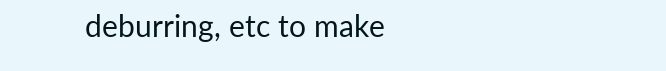deburring, etc to make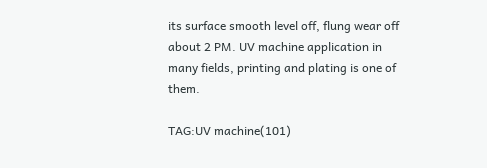its surface smooth level off, flung wear off about 2 PM. UV machine application in many fields, printing and plating is one of them.

TAG:UV machine(101)